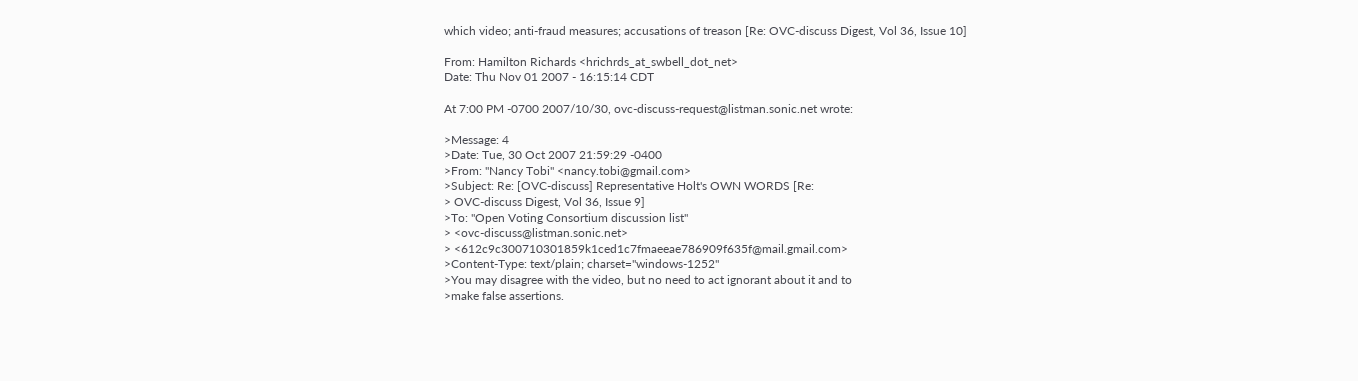which video; anti-fraud measures; accusations of treason [Re: OVC-discuss Digest, Vol 36, Issue 10]

From: Hamilton Richards <hrichrds_at_swbell_dot_net>
Date: Thu Nov 01 2007 - 16:15:14 CDT

At 7:00 PM -0700 2007/10/30, ovc-discuss-request@listman.sonic.net wrote:

>Message: 4
>Date: Tue, 30 Oct 2007 21:59:29 -0400
>From: "Nancy Tobi" <nancy.tobi@gmail.com>
>Subject: Re: [OVC-discuss] Representative Holt's OWN WORDS [Re:
> OVC-discuss Digest, Vol 36, Issue 9]
>To: "Open Voting Consortium discussion list"
> <ovc-discuss@listman.sonic.net>
> <612c9c300710301859k1ced1c7fmaeeae786909f635f@mail.gmail.com>
>Content-Type: text/plain; charset="windows-1252"
>You may disagree with the video, but no need to act ignorant about it and to
>make false assertions.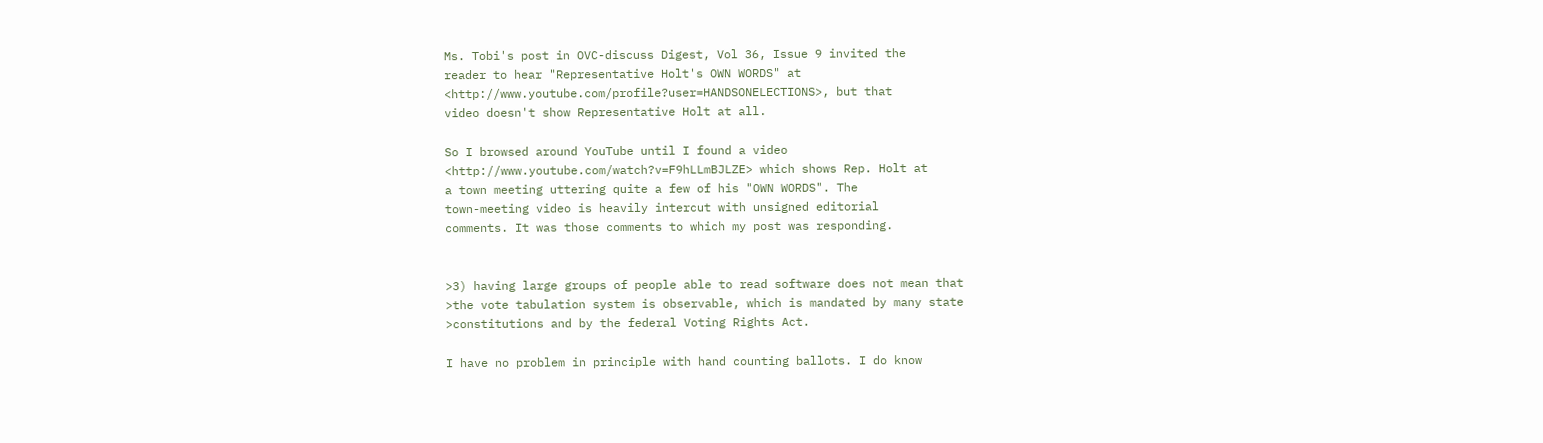Ms. Tobi's post in OVC-discuss Digest, Vol 36, Issue 9 invited the
reader to hear "Representative Holt's OWN WORDS" at
<http://www.youtube.com/profile?user=HANDSONELECTIONS>, but that
video doesn't show Representative Holt at all.

So I browsed around YouTube until I found a video
<http://www.youtube.com/watch?v=F9hLLmBJLZE> which shows Rep. Holt at
a town meeting uttering quite a few of his "OWN WORDS". The
town-meeting video is heavily intercut with unsigned editorial
comments. It was those comments to which my post was responding.


>3) having large groups of people able to read software does not mean that
>the vote tabulation system is observable, which is mandated by many state
>constitutions and by the federal Voting Rights Act.

I have no problem in principle with hand counting ballots. I do know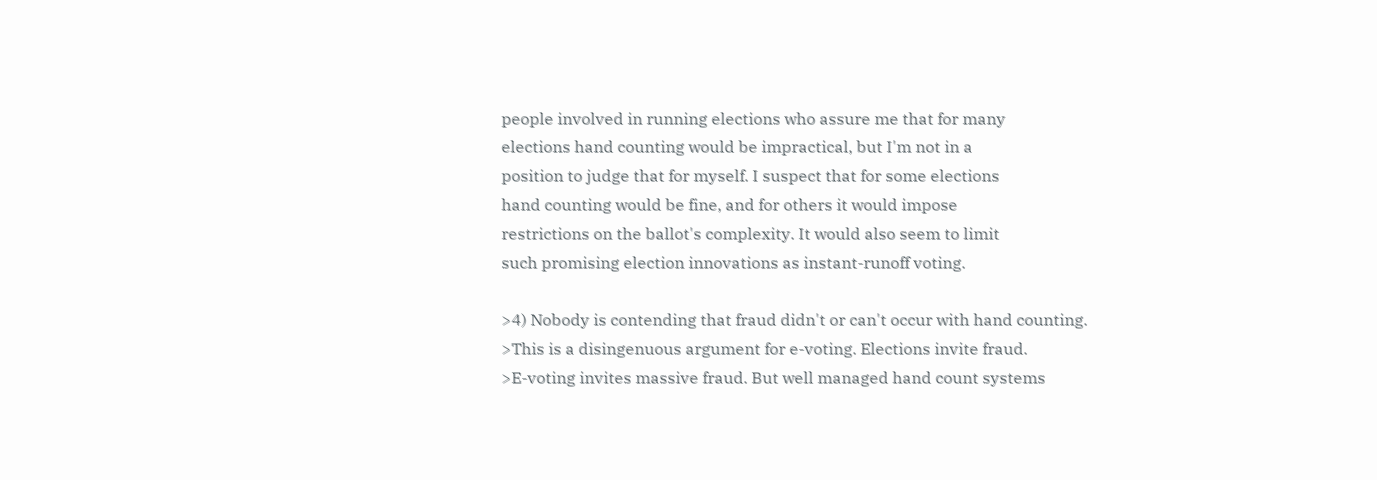people involved in running elections who assure me that for many
elections hand counting would be impractical, but I'm not in a
position to judge that for myself. I suspect that for some elections
hand counting would be fine, and for others it would impose
restrictions on the ballot's complexity. It would also seem to limit
such promising election innovations as instant-runoff voting.

>4) Nobody is contending that fraud didn't or can't occur with hand counting.
>This is a disingenuous argument for e-voting. Elections invite fraud.
>E-voting invites massive fraud. But well managed hand count systems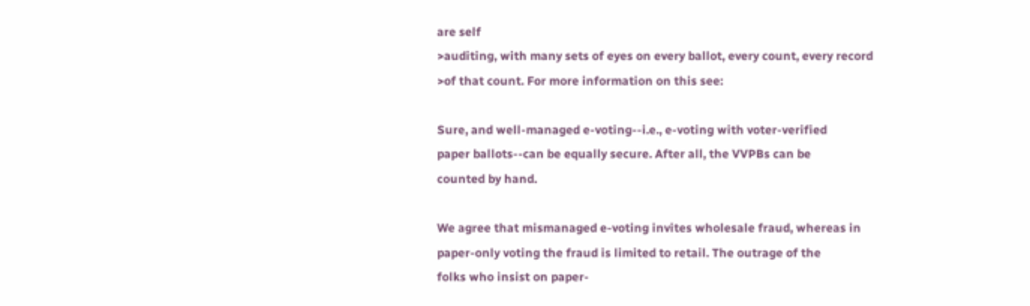are self
>auditing, with many sets of eyes on every ballot, every count, every record
>of that count. For more information on this see:

Sure, and well-managed e-voting--i.e., e-voting with voter-verified
paper ballots--can be equally secure. After all, the VVPBs can be
counted by hand.

We agree that mismanaged e-voting invites wholesale fraud, whereas in
paper-only voting the fraud is limited to retail. The outrage of the
folks who insist on paper-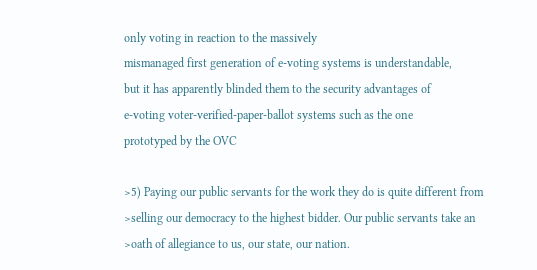only voting in reaction to the massively
mismanaged first generation of e-voting systems is understandable,
but it has apparently blinded them to the security advantages of
e-voting voter-verified-paper-ballot systems such as the one
prototyped by the OVC

>5) Paying our public servants for the work they do is quite different from
>selling our democracy to the highest bidder. Our public servants take an
>oath of allegiance to us, our state, our nation.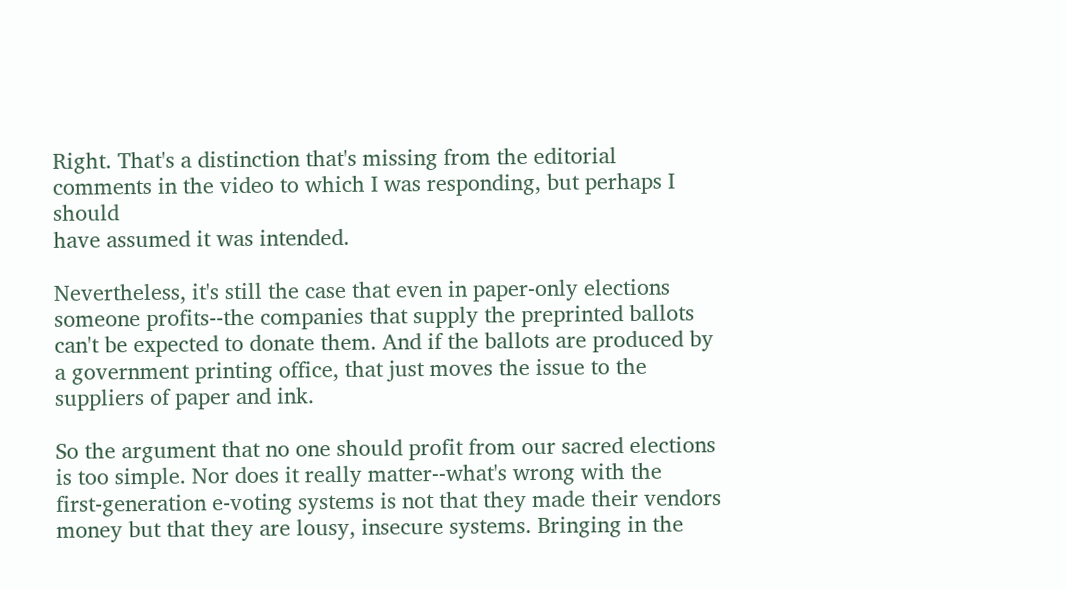Right. That's a distinction that's missing from the editorial
comments in the video to which I was responding, but perhaps I should
have assumed it was intended.

Nevertheless, it's still the case that even in paper-only elections
someone profits--the companies that supply the preprinted ballots
can't be expected to donate them. And if the ballots are produced by
a government printing office, that just moves the issue to the
suppliers of paper and ink.

So the argument that no one should profit from our sacred elections
is too simple. Nor does it really matter--what's wrong with the
first-generation e-voting systems is not that they made their vendors
money but that they are lousy, insecure systems. Bringing in the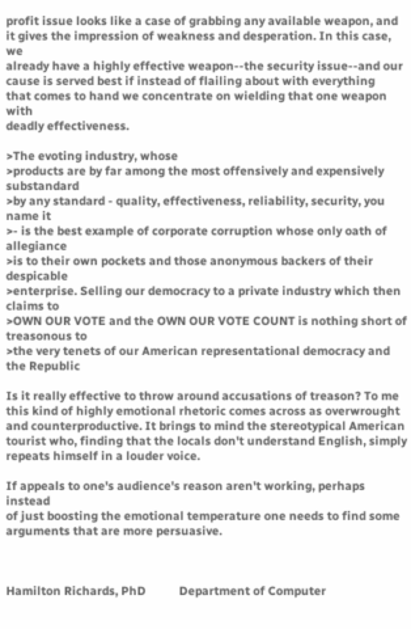profit issue looks like a case of grabbing any available weapon, and
it gives the impression of weakness and desperation. In this case, we
already have a highly effective weapon--the security issue--and our
cause is served best if instead of flailing about with everything
that comes to hand we concentrate on wielding that one weapon with
deadly effectiveness.

>The evoting industry, whose
>products are by far among the most offensively and expensively substandard
>by any standard - quality, effectiveness, reliability, security, you name it
>- is the best example of corporate corruption whose only oath of allegiance
>is to their own pockets and those anonymous backers of their despicable
>enterprise. Selling our democracy to a private industry which then claims to
>OWN OUR VOTE and the OWN OUR VOTE COUNT is nothing short of treasonous to
>the very tenets of our American representational democracy and the Republic

Is it really effective to throw around accusations of treason? To me
this kind of highly emotional rhetoric comes across as overwrought
and counterproductive. It brings to mind the stereotypical American
tourist who, finding that the locals don't understand English, simply
repeats himself in a louder voice.

If appeals to one's audience's reason aren't working, perhaps instead
of just boosting the emotional temperature one needs to find some
arguments that are more persuasive.



Hamilton Richards, PhD           Department of Computer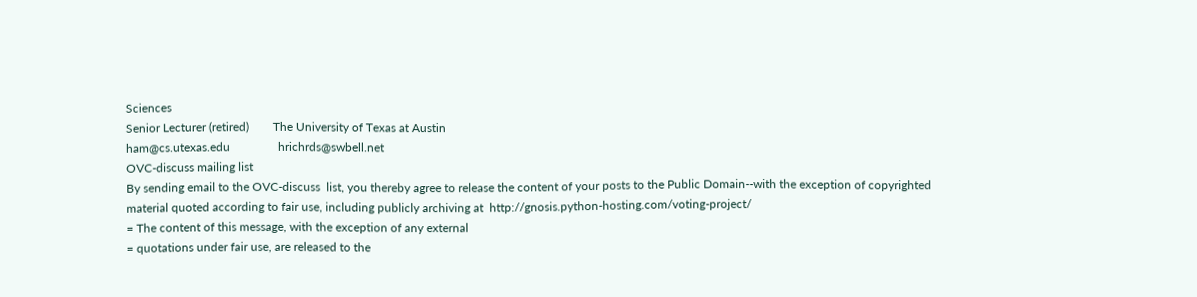Sciences
Senior Lecturer (retired)        The University of Texas at Austin
ham@cs.utexas.edu                hrichrds@swbell.net
OVC-discuss mailing list
By sending email to the OVC-discuss  list, you thereby agree to release the content of your posts to the Public Domain--with the exception of copyrighted material quoted according to fair use, including publicly archiving at  http://gnosis.python-hosting.com/voting-project/
= The content of this message, with the exception of any external
= quotations under fair use, are released to the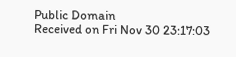Public Domain
Received on Fri Nov 30 23:17:03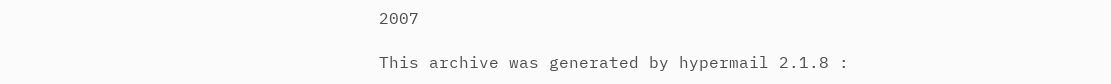2007

This archive was generated by hypermail 2.1.8 :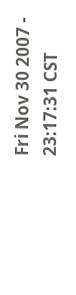Fri Nov 30 2007 - 23:17:31 CST